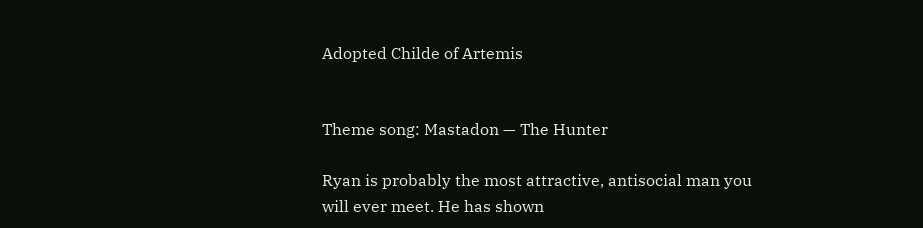Adopted Childe of Artemis


Theme song: Mastadon — The Hunter

Ryan is probably the most attractive, antisocial man you will ever meet. He has shown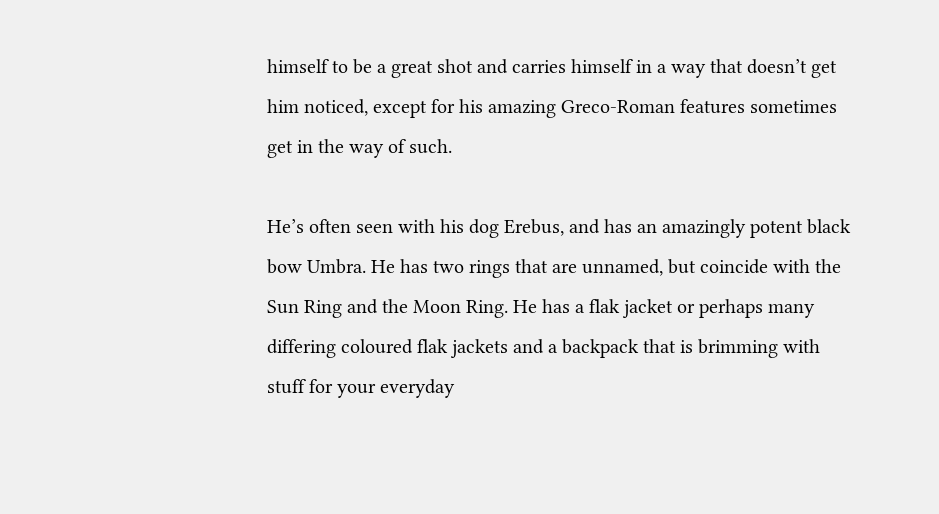himself to be a great shot and carries himself in a way that doesn’t get him noticed, except for his amazing Greco-Roman features sometimes get in the way of such.

He’s often seen with his dog Erebus, and has an amazingly potent black bow Umbra. He has two rings that are unnamed, but coincide with the Sun Ring and the Moon Ring. He has a flak jacket or perhaps many differing coloured flak jackets and a backpack that is brimming with stuff for your everyday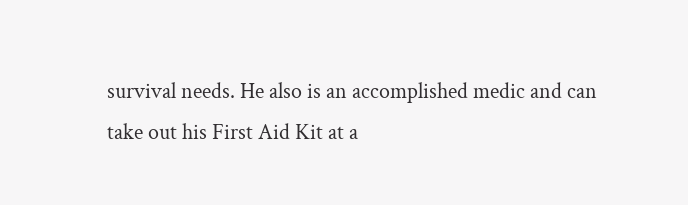survival needs. He also is an accomplished medic and can take out his First Aid Kit at a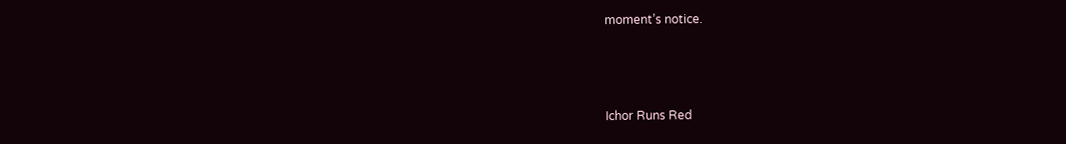moment’s notice.



Ichor Runs Red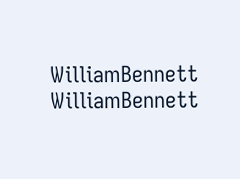WilliamBennett WilliamBennett